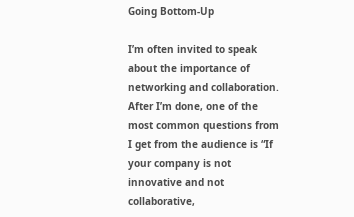Going Bottom-Up

I’m often invited to speak about the importance of networking and collaboration.  After I’m done, one of the most common questions from I get from the audience is “If your company is not innovative and not collaborative,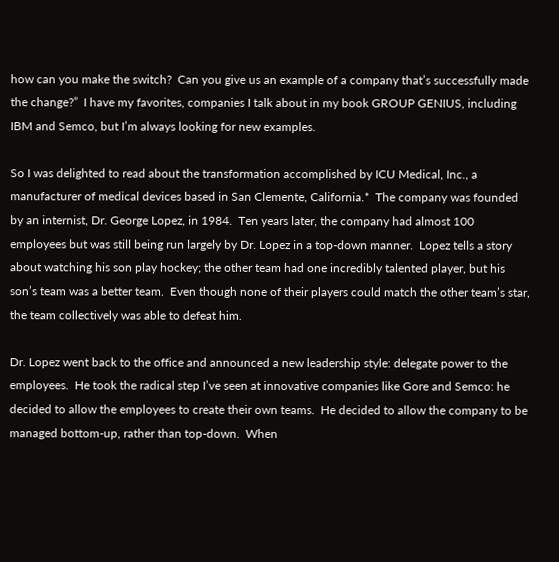how can you make the switch?  Can you give us an example of a company that’s successfully made the change?”  I have my favorites, companies I talk about in my book GROUP GENIUS, including IBM and Semco, but I’m always looking for new examples.

So I was delighted to read about the transformation accomplished by ICU Medical, Inc., a manufacturer of medical devices based in San Clemente, California.*  The company was founded by an internist, Dr. George Lopez, in 1984.  Ten years later, the company had almost 100 employees but was still being run largely by Dr. Lopez in a top-down manner.  Lopez tells a story about watching his son play hockey; the other team had one incredibly talented player, but his son’s team was a better team.  Even though none of their players could match the other team’s star, the team collectively was able to defeat him.

Dr. Lopez went back to the office and announced a new leadership style: delegate power to the employees.  He took the radical step I’ve seen at innovative companies like Gore and Semco: he decided to allow the employees to create their own teams.  He decided to allow the company to be managed bottom-up, rather than top-down.  When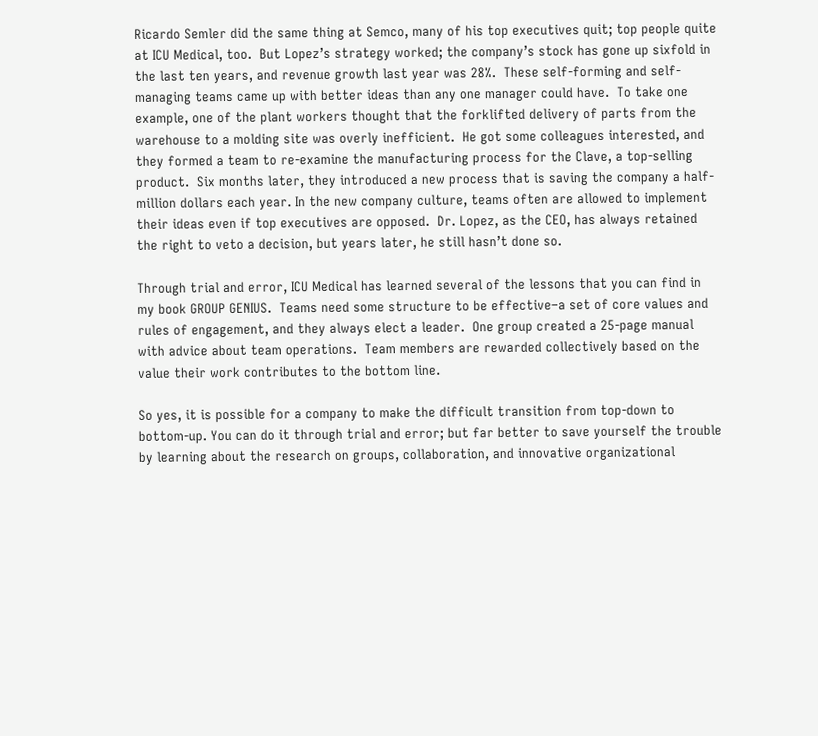Ricardo Semler did the same thing at Semco, many of his top executives quit; top people quite at ICU Medical, too.  But Lopez’s strategy worked; the company’s stock has gone up sixfold in the last ten years, and revenue growth last year was 28%.  These self-forming and self-managing teams came up with better ideas than any one manager could have.  To take one example, one of the plant workers thought that the forklifted delivery of parts from the warehouse to a molding site was overly inefficient.  He got some colleagues interested, and they formed a team to re-examine the manufacturing process for the Clave, a top-selling product.  Six months later, they introduced a new process that is saving the company a half-million dollars each year. In the new company culture, teams often are allowed to implement their ideas even if top executives are opposed.  Dr. Lopez, as the CEO, has always retained the right to veto a decision, but years later, he still hasn’t done so.

Through trial and error, ICU Medical has learned several of the lessons that you can find in my book GROUP GENIUS.  Teams need some structure to be effective–a set of core values and rules of engagement, and they always elect a leader.  One group created a 25-page manual with advice about team operations.  Team members are rewarded collectively based on the value their work contributes to the bottom line.

So yes, it is possible for a company to make the difficult transition from top-down to bottom-up. You can do it through trial and error; but far better to save yourself the trouble by learning about the research on groups, collaboration, and innovative organizational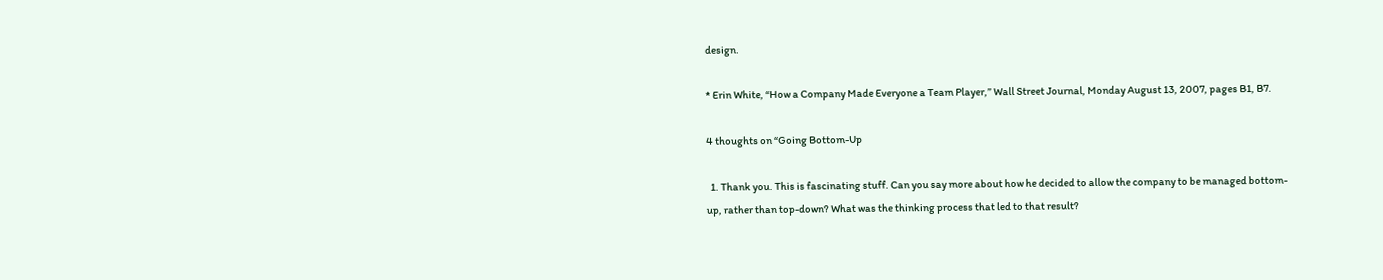design.

* Erin White, “How a Company Made Everyone a Team Player,” Wall Street Journal, Monday August 13, 2007, pages B1, B7.

4 thoughts on “Going Bottom-Up

  1. Thank you. This is fascinating stuff. Can you say more about how he decided to allow the company to be managed bottom-up, rather than top-down? What was the thinking process that led to that result?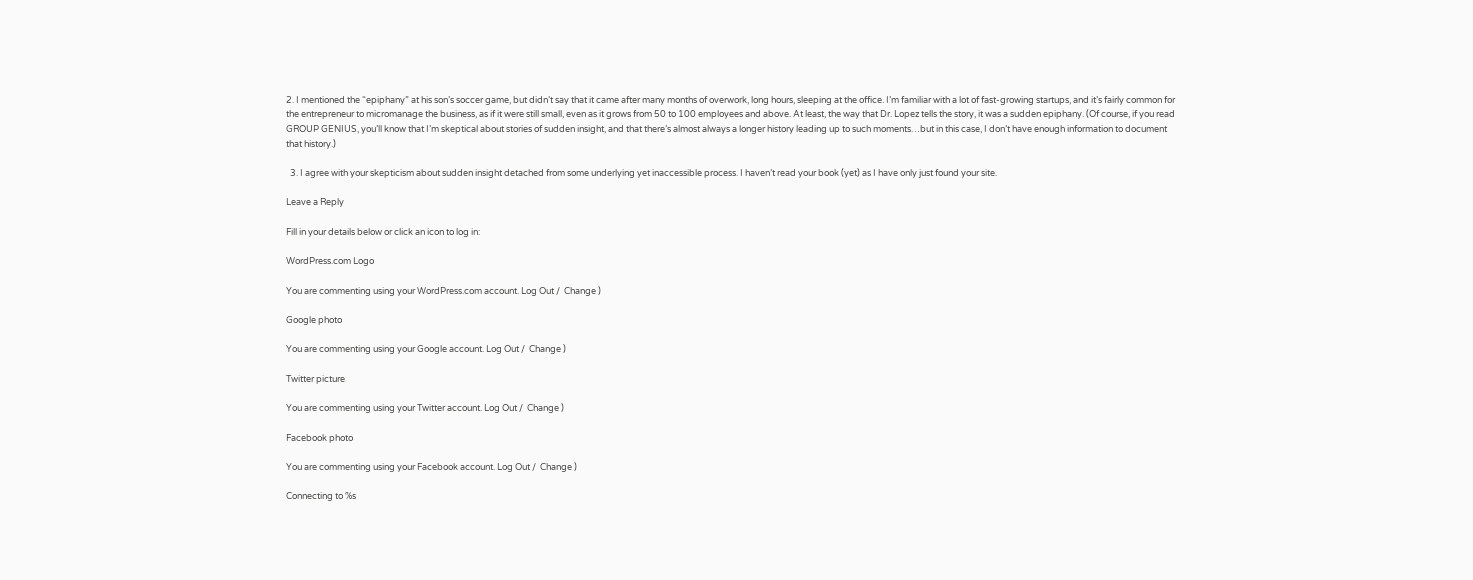2. I mentioned the “epiphany” at his son’s soccer game, but didn’t say that it came after many months of overwork, long hours, sleeping at the office. I’m familiar with a lot of fast-growing startups, and it’s fairly common for the entrepreneur to micromanage the business, as if it were still small, even as it grows from 50 to 100 employees and above. At least, the way that Dr. Lopez tells the story, it was a sudden epiphany. (Of course, if you read GROUP GENIUS, you’ll know that I’m skeptical about stories of sudden insight, and that there’s almost always a longer history leading up to such moments…but in this case, I don’t have enough information to document that history.)

  3. I agree with your skepticism about sudden insight detached from some underlying yet inaccessible process. I haven’t read your book (yet) as I have only just found your site.

Leave a Reply

Fill in your details below or click an icon to log in:

WordPress.com Logo

You are commenting using your WordPress.com account. Log Out /  Change )

Google photo

You are commenting using your Google account. Log Out /  Change )

Twitter picture

You are commenting using your Twitter account. Log Out /  Change )

Facebook photo

You are commenting using your Facebook account. Log Out /  Change )

Connecting to %s